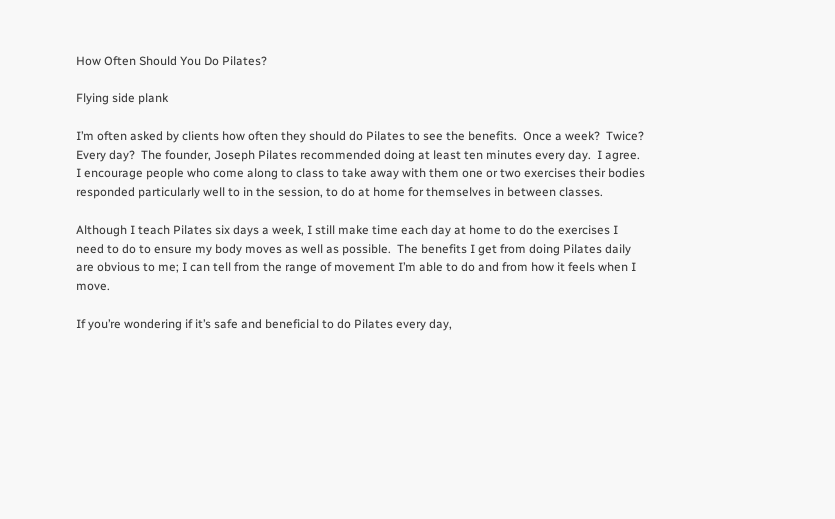How Often Should You Do Pilates?

Flying side plank

I’m often asked by clients how often they should do Pilates to see the benefits.  Once a week?  Twice?  Every day?  The founder, Joseph Pilates recommended doing at least ten minutes every day.  I agree.  I encourage people who come along to class to take away with them one or two exercises their bodies responded particularly well to in the session, to do at home for themselves in between classes.

Although I teach Pilates six days a week, I still make time each day at home to do the exercises I need to do to ensure my body moves as well as possible.  The benefits I get from doing Pilates daily are obvious to me; I can tell from the range of movement I’m able to do and from how it feels when I move.

If you’re wondering if it’s safe and beneficial to do Pilates every day,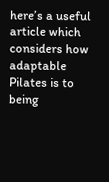here’s a useful article which considers how adaptable Pilates is to being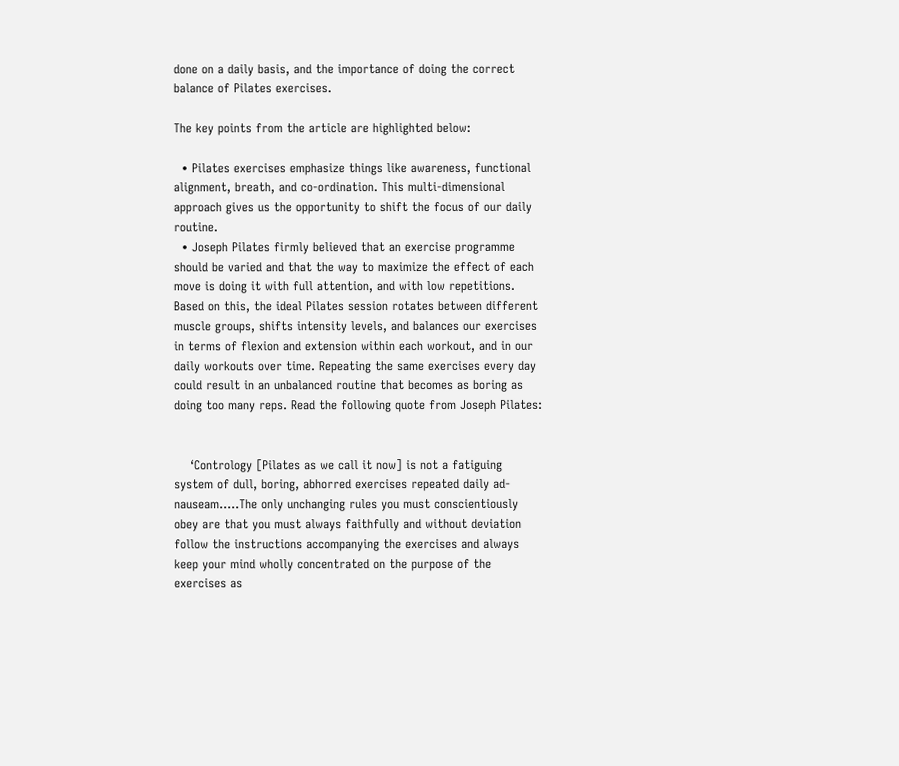done on a daily basis, and the importance of doing the correct balance of Pilates exercises.

The key points from the article are highlighted below:

  • Pilates exercises emphasize things like awareness, functional alignment, breath, and co-ordination. This multi-dimensional approach gives us the opportunity to shift the focus of our daily routine.
  • Joseph Pilates firmly believed that an exercise programme should be varied and that the way to maximize the effect of each move is doing it with full attention, and with low repetitions. Based on this, the ideal Pilates session rotates between different muscle groups, shifts intensity levels, and balances our exercises in terms of flexion and extension within each workout, and in our daily workouts over time. Repeating the same exercises every day could result in an unbalanced routine that becomes as boring as doing too many reps. Read the following quote from Joseph Pilates:


    ‘Contrology [Pilates as we call it now] is not a fatiguing system of dull, boring, abhorred exercises repeated daily ad-nauseam…..The only unchanging rules you must conscientiously obey are that you must always faithfully and without deviation follow the instructions accompanying the exercises and always keep your mind wholly concentrated on the purpose of the exercises as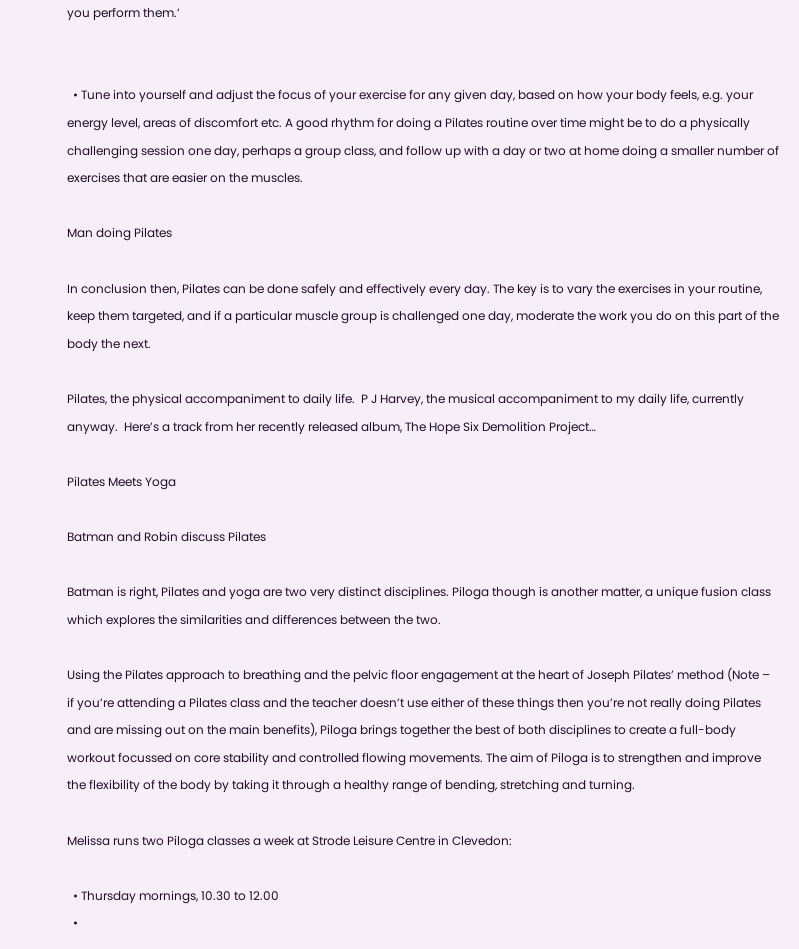you perform them.’


  • Tune into yourself and adjust the focus of your exercise for any given day, based on how your body feels, e.g. your energy level, areas of discomfort etc. A good rhythm for doing a Pilates routine over time might be to do a physically challenging session one day, perhaps a group class, and follow up with a day or two at home doing a smaller number of exercises that are easier on the muscles.

Man doing Pilates

In conclusion then, Pilates can be done safely and effectively every day. The key is to vary the exercises in your routine, keep them targeted, and if a particular muscle group is challenged one day, moderate the work you do on this part of the body the next.

Pilates, the physical accompaniment to daily life.  P J Harvey, the musical accompaniment to my daily life, currently anyway.  Here’s a track from her recently released album, The Hope Six Demolition Project…

Pilates Meets Yoga

Batman and Robin discuss Pilates

Batman is right, Pilates and yoga are two very distinct disciplines. Piloga though is another matter, a unique fusion class which explores the similarities and differences between the two.

Using the Pilates approach to breathing and the pelvic floor engagement at the heart of Joseph Pilates’ method (Note – if you’re attending a Pilates class and the teacher doesn’t use either of these things then you’re not really doing Pilates and are missing out on the main benefits), Piloga brings together the best of both disciplines to create a full-body workout focussed on core stability and controlled flowing movements. The aim of Piloga is to strengthen and improve the flexibility of the body by taking it through a healthy range of bending, stretching and turning.

Melissa runs two Piloga classes a week at Strode Leisure Centre in Clevedon:

  • Thursday mornings, 10.30 to 12.00
  •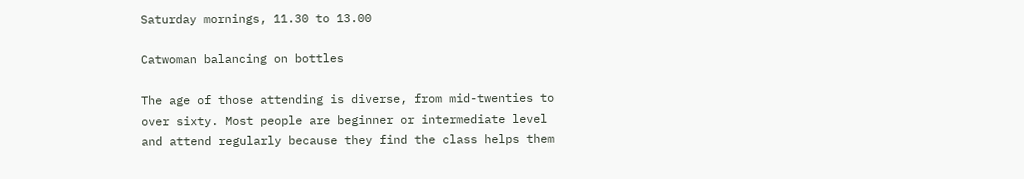Saturday mornings, 11.30 to 13.00

Catwoman balancing on bottles

The age of those attending is diverse, from mid-twenties to over sixty. Most people are beginner or intermediate level and attend regularly because they find the class helps them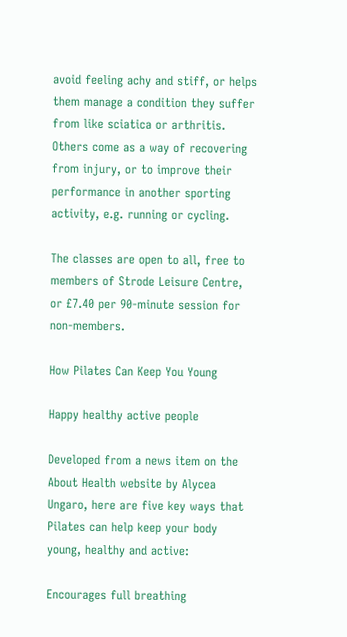avoid feeling achy and stiff, or helps them manage a condition they suffer from like sciatica or arthritis. Others come as a way of recovering from injury, or to improve their performance in another sporting activity, e.g. running or cycling.

The classes are open to all, free to members of Strode Leisure Centre, or £7.40 per 90-minute session for non-members.

How Pilates Can Keep You Young

Happy healthy active people

Developed from a news item on the About Health website by Alycea Ungaro, here are five key ways that Pilates can help keep your body young, healthy and active:

Encourages full breathing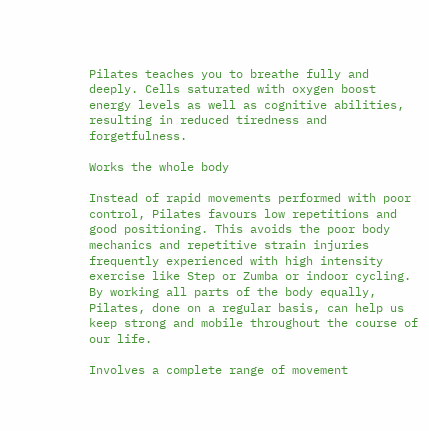Pilates teaches you to breathe fully and deeply. Cells saturated with oxygen boost energy levels as well as cognitive abilities, resulting in reduced tiredness and forgetfulness.

Works the whole body

Instead of rapid movements performed with poor control, Pilates favours low repetitions and good positioning. This avoids the poor body mechanics and repetitive strain injuries frequently experienced with high intensity exercise like Step or Zumba or indoor cycling. By working all parts of the body equally, Pilates, done on a regular basis, can help us keep strong and mobile throughout the course of our life.

Involves a complete range of movement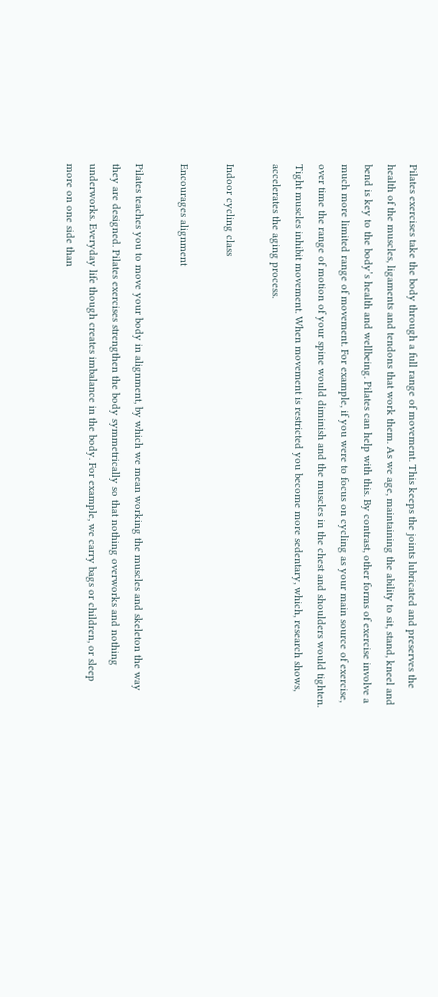Pilates exercises take the body through a full range of movement. This keeps the joints lubricated and preserves the health of the muscles, ligaments and tendons that work them. As we age, maintaining the ability to sit, stand, kneel and bend is key to the body’s health and wellbeing. Pilates can help with this. By contrast, other forms of exercise involve a much more limited range of movement. For example, if you were to focus on cycling as your main source of exercise, over time the range of motion of your spine would diminish and the muscles in the chest and shoulders would tighten. Tight muscles inhibit movement. When movement is restricted you become more sedentary, which, research shows, accelerates the aging process.

Indoor cycling class

Encourages alignment

Pilates teaches you to move your body in alignment, by which we mean working the muscles and skeleton the way they are designed. Pilates exercises strengthen the body symmetrically so that nothing overworks and nothing underworks. Everyday life though creates imbalance in the body. For example, we carry bags or children, or sleep more on one side than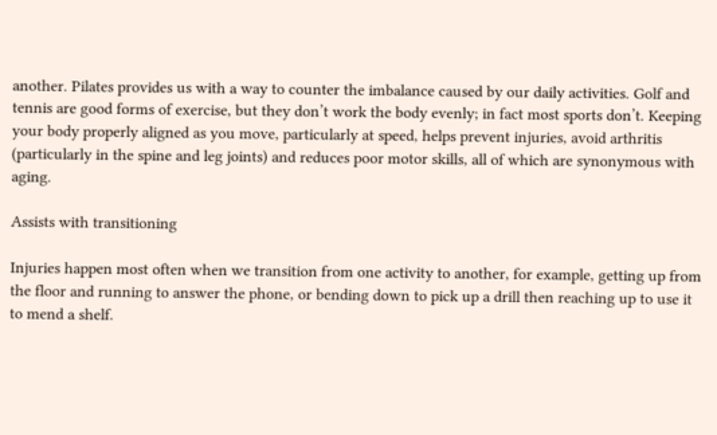another. Pilates provides us with a way to counter the imbalance caused by our daily activities. Golf and tennis are good forms of exercise, but they don’t work the body evenly; in fact most sports don’t. Keeping your body properly aligned as you move, particularly at speed, helps prevent injuries, avoid arthritis (particularly in the spine and leg joints) and reduces poor motor skills, all of which are synonymous with aging.

Assists with transitioning

Injuries happen most often when we transition from one activity to another, for example, getting up from the floor and running to answer the phone, or bending down to pick up a drill then reaching up to use it to mend a shelf.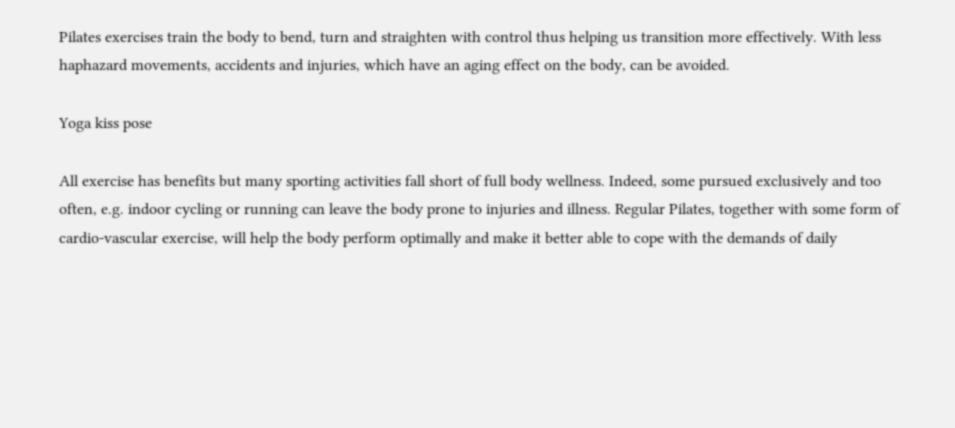Pilates exercises train the body to bend, turn and straighten with control thus helping us transition more effectively. With less haphazard movements, accidents and injuries, which have an aging effect on the body, can be avoided.

Yoga kiss pose

All exercise has benefits but many sporting activities fall short of full body wellness. Indeed, some pursued exclusively and too often, e.g. indoor cycling or running can leave the body prone to injuries and illness. Regular Pilates, together with some form of cardio-vascular exercise, will help the body perform optimally and make it better able to cope with the demands of daily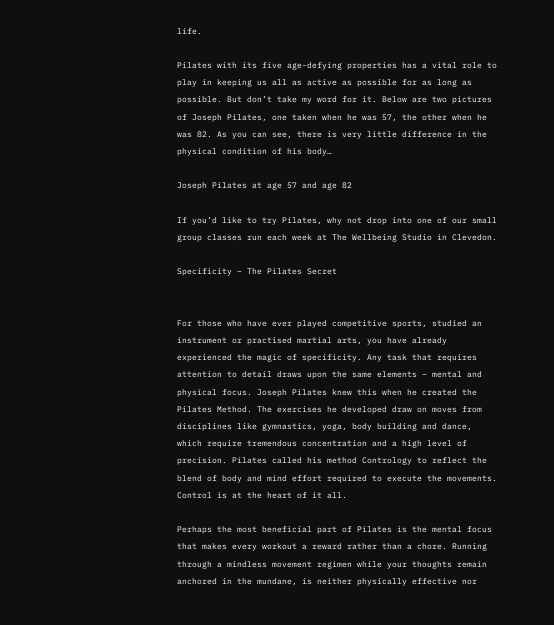life.

Pilates with its five age-defying properties has a vital role to play in keeping us all as active as possible for as long as possible. But don’t take my word for it. Below are two pictures of Joseph Pilates, one taken when he was 57, the other when he was 82. As you can see, there is very little difference in the physical condition of his body…

Joseph Pilates at age 57 and age 82

If you’d like to try Pilates, why not drop into one of our small group classes run each week at The Wellbeing Studio in Clevedon.

Specificity – The Pilates Secret


For those who have ever played competitive sports, studied an instrument or practised martial arts, you have already experienced the magic of specificity. Any task that requires attention to detail draws upon the same elements – mental and physical focus. Joseph Pilates knew this when he created the Pilates Method. The exercises he developed draw on moves from disciplines like gymnastics, yoga, body building and dance, which require tremendous concentration and a high level of precision. Pilates called his method Contrology to reflect the blend of body and mind effort required to execute the movements. Control is at the heart of it all.

Perhaps the most beneficial part of Pilates is the mental focus that makes every workout a reward rather than a chore. Running through a mindless movement regimen while your thoughts remain anchored in the mundane, is neither physically effective nor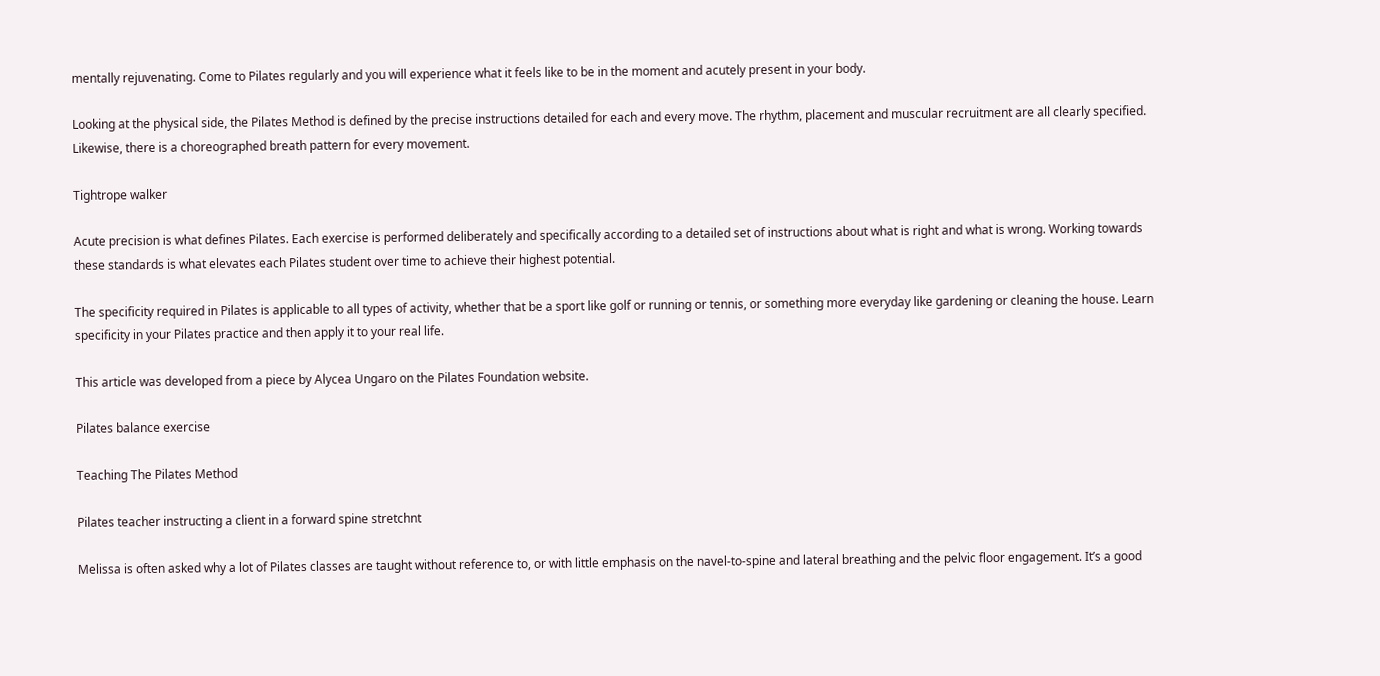mentally rejuvenating. Come to Pilates regularly and you will experience what it feels like to be in the moment and acutely present in your body.

Looking at the physical side, the Pilates Method is defined by the precise instructions detailed for each and every move. The rhythm, placement and muscular recruitment are all clearly specified. Likewise, there is a choreographed breath pattern for every movement.

Tightrope walker

Acute precision is what defines Pilates. Each exercise is performed deliberately and specifically according to a detailed set of instructions about what is right and what is wrong. Working towards these standards is what elevates each Pilates student over time to achieve their highest potential.

The specificity required in Pilates is applicable to all types of activity, whether that be a sport like golf or running or tennis, or something more everyday like gardening or cleaning the house. Learn specificity in your Pilates practice and then apply it to your real life.

This article was developed from a piece by Alycea Ungaro on the Pilates Foundation website.

Pilates balance exercise

Teaching The Pilates Method

Pilates teacher instructing a client in a forward spine stretchnt

Melissa is often asked why a lot of Pilates classes are taught without reference to, or with little emphasis on the navel-to-spine and lateral breathing and the pelvic floor engagement. It’s a good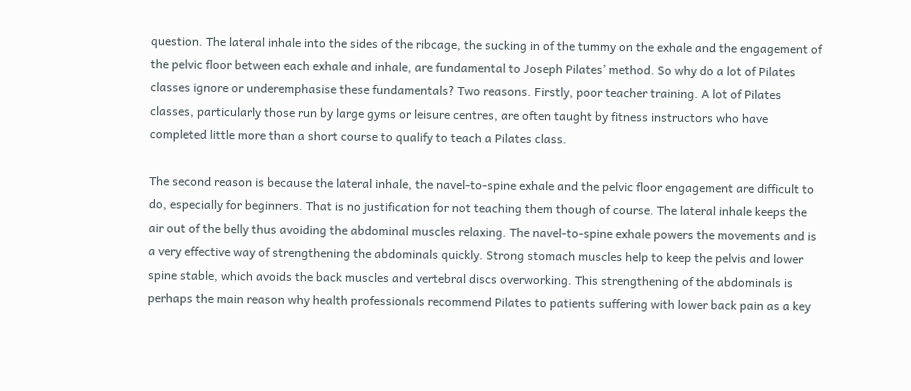question. The lateral inhale into the sides of the ribcage, the sucking in of the tummy on the exhale and the engagement of the pelvic floor between each exhale and inhale, are fundamental to Joseph Pilates’ method. So why do a lot of Pilates classes ignore or underemphasise these fundamentals? Two reasons. Firstly, poor teacher training. A lot of Pilates classes, particularly those run by large gyms or leisure centres, are often taught by fitness instructors who have completed little more than a short course to qualify to teach a Pilates class.

The second reason is because the lateral inhale, the navel-to-spine exhale and the pelvic floor engagement are difficult to do, especially for beginners. That is no justification for not teaching them though of course. The lateral inhale keeps the air out of the belly thus avoiding the abdominal muscles relaxing. The navel-to-spine exhale powers the movements and is a very effective way of strengthening the abdominals quickly. Strong stomach muscles help to keep the pelvis and lower spine stable, which avoids the back muscles and vertebral discs overworking. This strengthening of the abdominals is perhaps the main reason why health professionals recommend Pilates to patients suffering with lower back pain as a key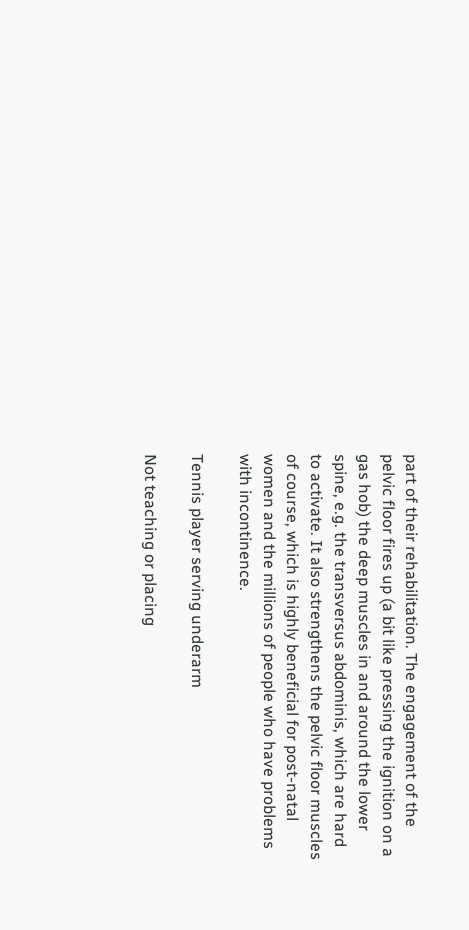part of their rehabilitation. The engagement of the pelvic floor fires up (a bit like pressing the ignition on a gas hob) the deep muscles in and around the lower spine, e.g. the transversus abdominis, which are hard to activate. It also strengthens the pelvic floor muscles of course, which is highly beneficial for post-natal women and the millions of people who have problems with incontinence.

Tennis player serving underarm

Not teaching or placing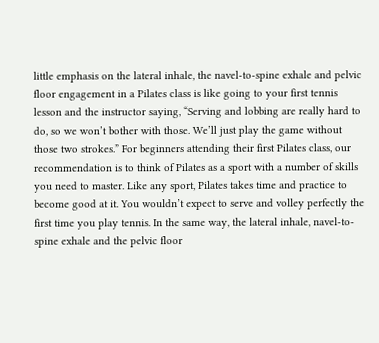little emphasis on the lateral inhale, the navel-to-spine exhale and pelvic floor engagement in a Pilates class is like going to your first tennis lesson and the instructor saying, “Serving and lobbing are really hard to do, so we won’t bother with those. We’ll just play the game without those two strokes.” For beginners attending their first Pilates class, our recommendation is to think of Pilates as a sport with a number of skills you need to master. Like any sport, Pilates takes time and practice to become good at it. You wouldn’t expect to serve and volley perfectly the first time you play tennis. In the same way, the lateral inhale, navel-to-spine exhale and the pelvic floor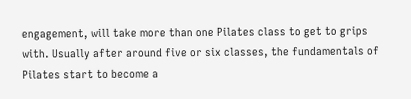engagement, will take more than one Pilates class to get to grips with. Usually after around five or six classes, the fundamentals of Pilates start to become a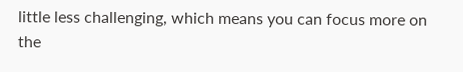little less challenging, which means you can focus more on the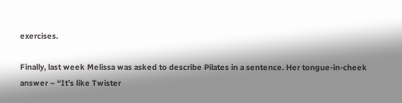exercises.

Finally, last week Melissa was asked to describe Pilates in a sentence. Her tongue-in-cheek answer – “It’s like Twister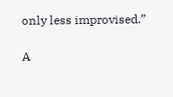only less improvised.”

A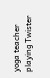yoga teacher playing Twister